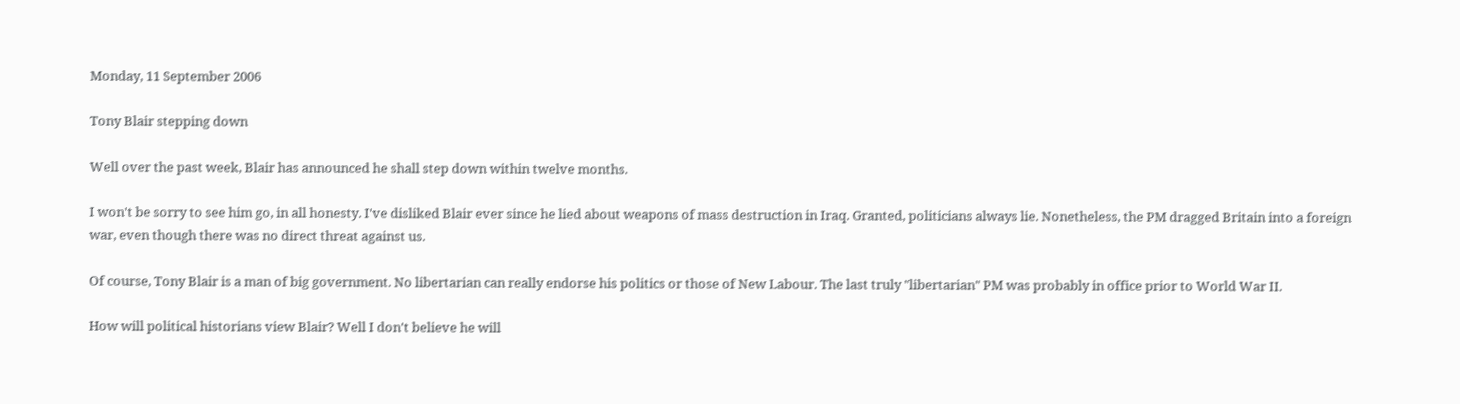Monday, 11 September 2006

Tony Blair stepping down

Well over the past week, Blair has announced he shall step down within twelve months.

I won't be sorry to see him go, in all honesty. I've disliked Blair ever since he lied about weapons of mass destruction in Iraq. Granted, politicians always lie. Nonetheless, the PM dragged Britain into a foreign war, even though there was no direct threat against us.

Of course, Tony Blair is a man of big government. No libertarian can really endorse his politics or those of New Labour. The last truly "libertarian" PM was probably in office prior to World War II.

How will political historians view Blair? Well I don't believe he will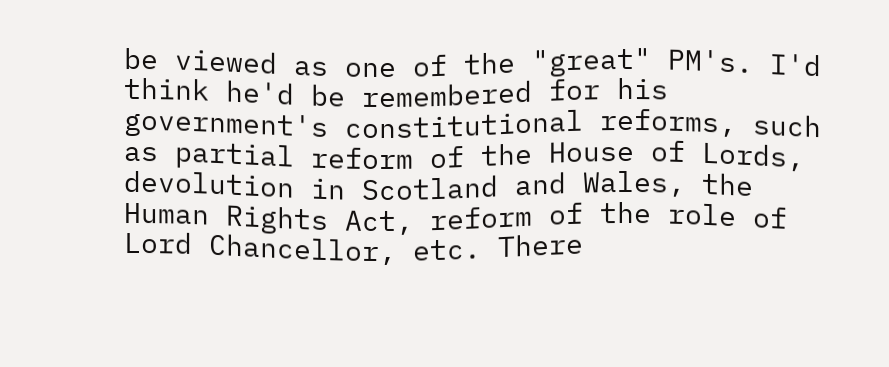be viewed as one of the "great" PM's. I'd think he'd be remembered for his government's constitutional reforms, such as partial reform of the House of Lords, devolution in Scotland and Wales, the Human Rights Act, reform of the role of Lord Chancellor, etc. There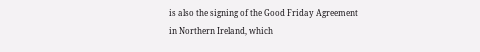is also the signing of the Good Friday Agreement in Northern Ireland, which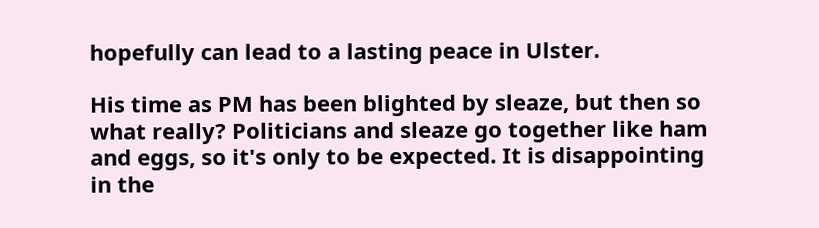hopefully can lead to a lasting peace in Ulster.

His time as PM has been blighted by sleaze, but then so what really? Politicians and sleaze go together like ham and eggs, so it's only to be expected. It is disappointing in the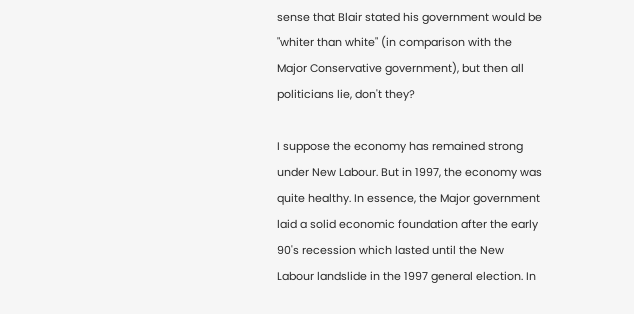sense that Blair stated his government would be "whiter than white" (in comparison with the Major Conservative government), but then all politicians lie, don't they?

I suppose the economy has remained strong under New Labour. But in 1997, the economy was quite healthy. In essence, the Major government laid a solid economic foundation after the early 90's recession which lasted until the New Labour landslide in the 1997 general election. In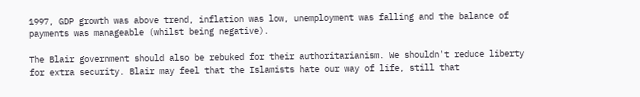1997, GDP growth was above trend, inflation was low, unemployment was falling and the balance of payments was manageable (whilst being negative).

The Blair government should also be rebuked for their authoritarianism. We shouldn't reduce liberty for extra security. Blair may feel that the Islamists hate our way of life, still that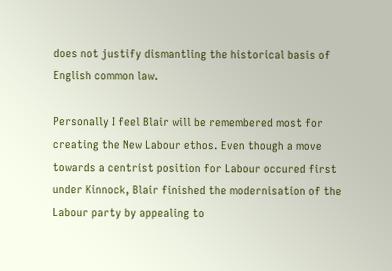does not justify dismantling the historical basis of English common law.

Personally I feel Blair will be remembered most for creating the New Labour ethos. Even though a move towards a centrist position for Labour occured first under Kinnock, Blair finished the modernisation of the Labour party by appealing to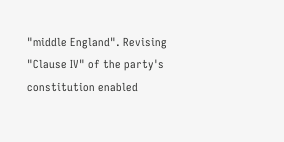"middle England". Revising "Clause IV" of the party's constitution enabled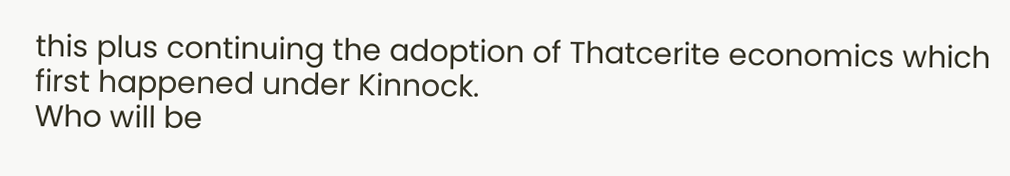this plus continuing the adoption of Thatcerite economics which first happened under Kinnock.
Who will be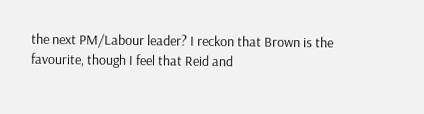the next PM/Labour leader? I reckon that Brown is the favourite, though I feel that Reid and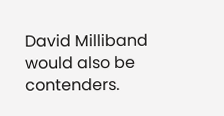David Milliband would also be contenders.